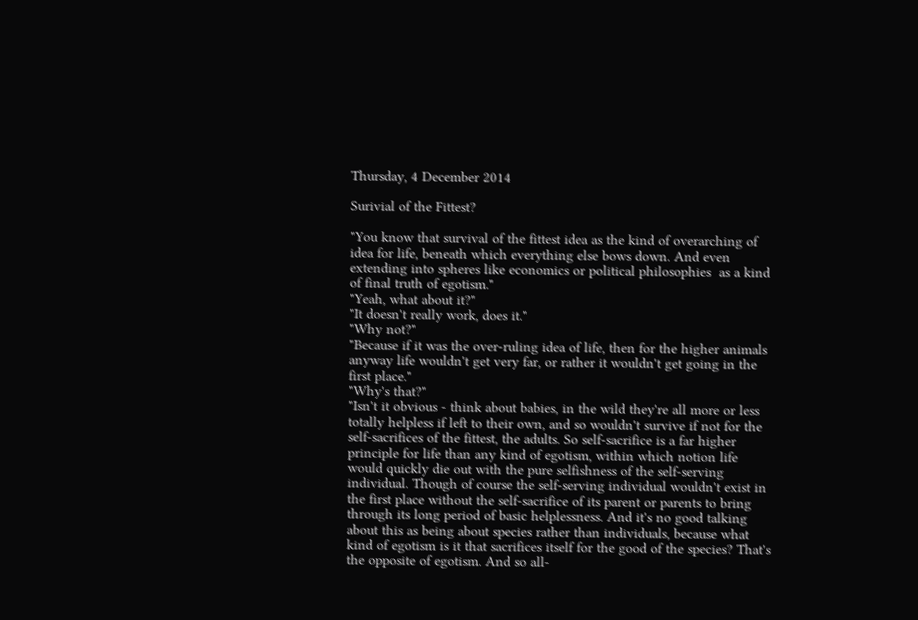Thursday, 4 December 2014

Surivial of the Fittest?

"You know that survival of the fittest idea as the kind of overarching of idea for life, beneath which everything else bows down. And even extending into spheres like economics or political philosophies  as a kind of final truth of egotism."
"Yeah, what about it?"
"It doesn't really work, does it."
"Why not?"
"Because if it was the over-ruling idea of life, then for the higher animals anyway life wouldn't get very far, or rather it wouldn't get going in the first place."
"Why's that?"
"Isn't it obvious - think about babies, in the wild they're all more or less totally helpless if left to their own, and so wouldn't survive if not for the self-sacrifices of the fittest, the adults. So self-sacrifice is a far higher principle for life than any kind of egotism, within which notion life would quickly die out with the pure selfishness of the self-serving individual. Though of course the self-serving individual wouldn't exist in the first place without the self-sacrifice of its parent or parents to bring through its long period of basic helplessness. And it's no good talking about this as being about species rather than individuals, because what kind of egotism is it that sacrifices itself for the good of the species? That's the opposite of egotism. And so all-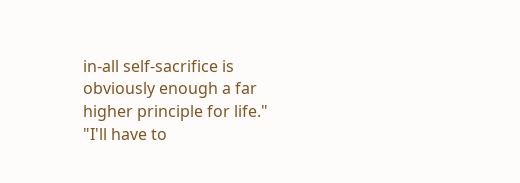in-all self-sacrifice is obviously enough a far higher principle for life."
"I'll have to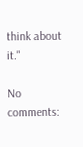think about it."

No comments: